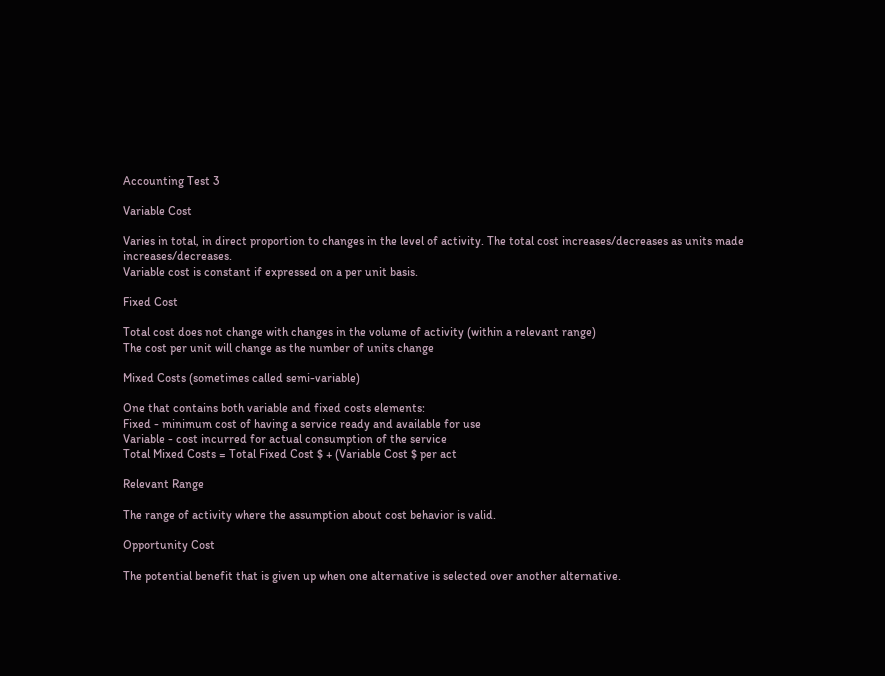Accounting Test 3

Variable Cost

Varies in total, in direct proportion to changes in the level of activity. The total cost increases/decreases as units made increases/decreases.
Variable cost is constant if expressed on a per unit basis.

Fixed Cost

Total cost does not change with changes in the volume of activity (within a relevant range)
The cost per unit will change as the number of units change

Mixed Costs (sometimes called semi-variable)

One that contains both variable and fixed costs elements:
Fixed - minimum cost of having a service ready and available for use
Variable - cost incurred for actual consumption of the service
Total Mixed Costs = Total Fixed Cost $ + (Variable Cost $ per act

Relevant Range

The range of activity where the assumption about cost behavior is valid.

Opportunity Cost

The potential benefit that is given up when one alternative is selected over another alternative.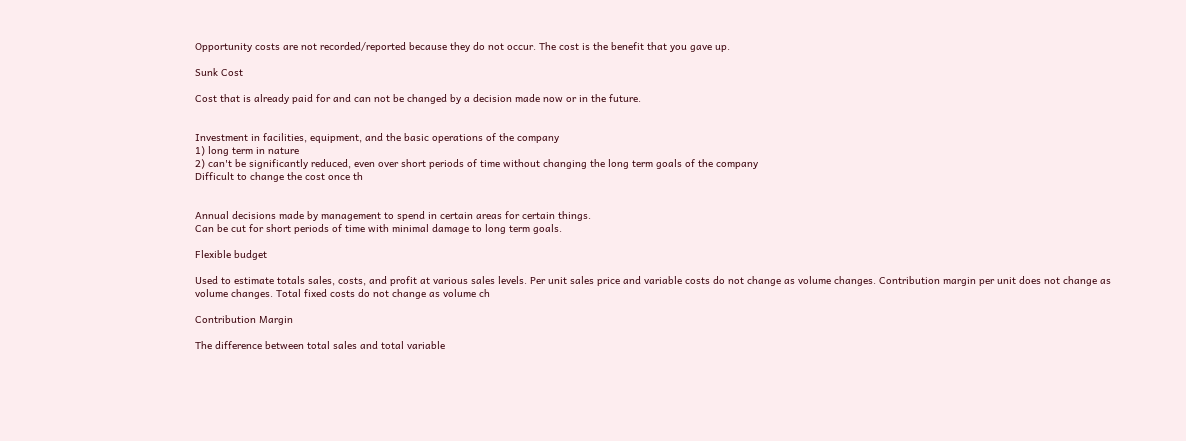Opportunity costs are not recorded/reported because they do not occur. The cost is the benefit that you gave up.

Sunk Cost

Cost that is already paid for and can not be changed by a decision made now or in the future.


Investment in facilities, equipment, and the basic operations of the company
1) long term in nature
2) can't be significantly reduced, even over short periods of time without changing the long term goals of the company
Difficult to change the cost once th


Annual decisions made by management to spend in certain areas for certain things.
Can be cut for short periods of time with minimal damage to long term goals.

Flexible budget

Used to estimate totals sales, costs, and profit at various sales levels. Per unit sales price and variable costs do not change as volume changes. Contribution margin per unit does not change as volume changes. Total fixed costs do not change as volume ch

Contribution Margin

The difference between total sales and total variable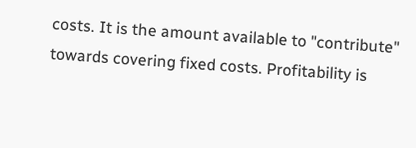costs. It is the amount available to "contribute" towards covering fixed costs. Profitability is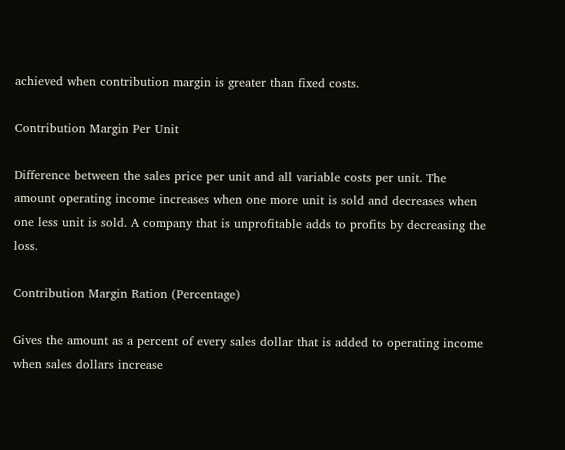achieved when contribution margin is greater than fixed costs.

Contribution Margin Per Unit

Difference between the sales price per unit and all variable costs per unit. The amount operating income increases when one more unit is sold and decreases when one less unit is sold. A company that is unprofitable adds to profits by decreasing the loss.

Contribution Margin Ration (Percentage)

Gives the amount as a percent of every sales dollar that is added to operating income when sales dollars increase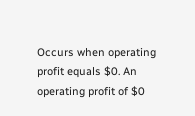Occurs when operating profit equals $0. An operating profit of $0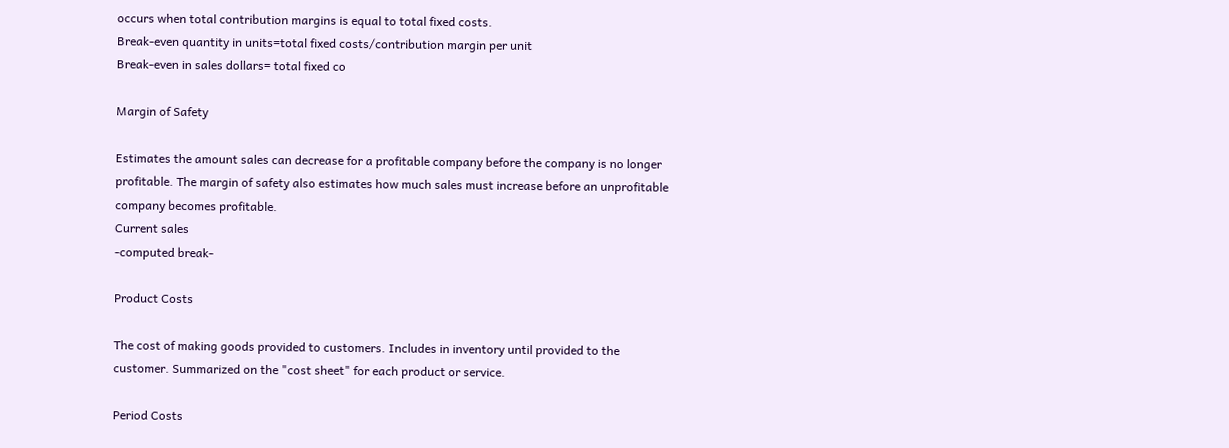occurs when total contribution margins is equal to total fixed costs.
Break-even quantity in units=total fixed costs/contribution margin per unit
Break-even in sales dollars= total fixed co

Margin of Safety

Estimates the amount sales can decrease for a profitable company before the company is no longer profitable. The margin of safety also estimates how much sales must increase before an unprofitable company becomes profitable.
Current sales
-computed break-

Product Costs

The cost of making goods provided to customers. Includes in inventory until provided to the customer. Summarized on the "cost sheet" for each product or service.

Period Costs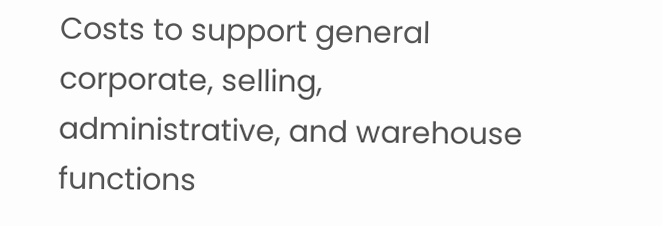Costs to support general corporate, selling, administrative, and warehouse functions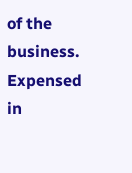of the business. Expensed in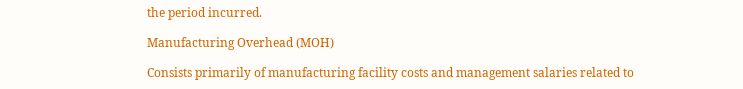the period incurred.

Manufacturing Overhead (MOH)

Consists primarily of manufacturing facility costs and management salaries related to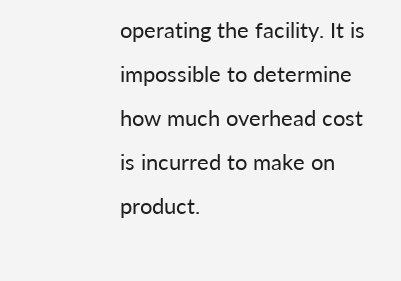operating the facility. It is impossible to determine how much overhead cost is incurred to make on product.